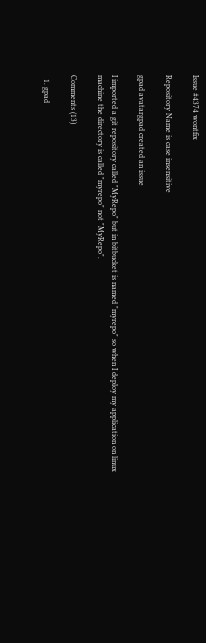Issue #4374 wontfix

Repository Name is case insensitive

gpad avatargpad created an issue

I imported a git repository called "MyRepo" but in bitbucket is named "myrepo" so when I deploy my application on linux machine the directory is called "myrepo" not "MyRepo".

Comments (13)

  1. gpad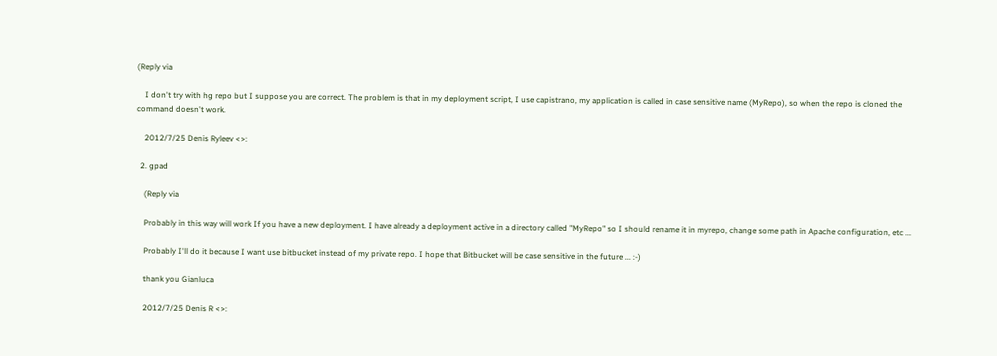(Reply via

    I don't try with hg repo but I suppose you are correct. The problem is that in my deployment script, I use capistrano, my application is called in case sensitive name (MyRepo), so when the repo is cloned the command doesn't work.

    2012/7/25 Denis Ryleev <>:

  2. gpad

    (Reply via

    Probably in this way will work If you have a new deployment. I have already a deployment active in a directory called "MyRepo" so I should rename it in myrepo, change some path in Apache configuration, etc ...

    Probably I'll do it because I want use bitbucket instead of my private repo. I hope that Bitbucket will be case sensitive in the future ... :-)

    thank you Gianluca

    2012/7/25 Denis R <>: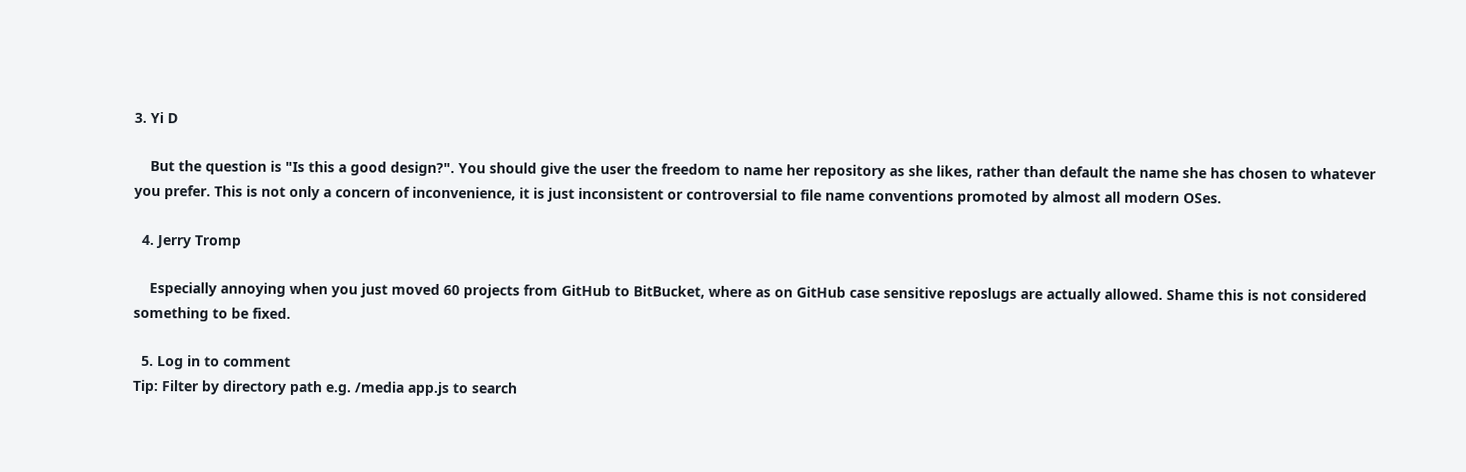3. Yi D

    But the question is "Is this a good design?". You should give the user the freedom to name her repository as she likes, rather than default the name she has chosen to whatever you prefer. This is not only a concern of inconvenience, it is just inconsistent or controversial to file name conventions promoted by almost all modern OSes.

  4. Jerry Tromp

    Especially annoying when you just moved 60 projects from GitHub to BitBucket, where as on GitHub case sensitive reposlugs are actually allowed. Shame this is not considered something to be fixed.

  5. Log in to comment
Tip: Filter by directory path e.g. /media app.js to search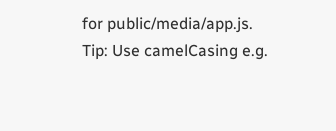for public/media/app.js.
Tip: Use camelCasing e.g.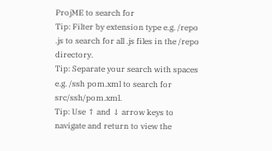ProjME to search for
Tip: Filter by extension type e.g. /repo .js to search for all .js files in the /repo directory.
Tip: Separate your search with spaces e.g. /ssh pom.xml to search for src/ssh/pom.xml.
Tip: Use ↑ and ↓ arrow keys to navigate and return to view the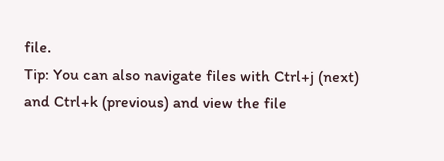file.
Tip: You can also navigate files with Ctrl+j (next) and Ctrl+k (previous) and view the file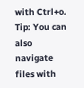with Ctrl+o.
Tip: You can also navigate files with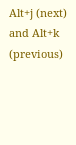Alt+j (next) and Alt+k (previous)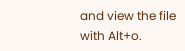and view the file with Alt+o.